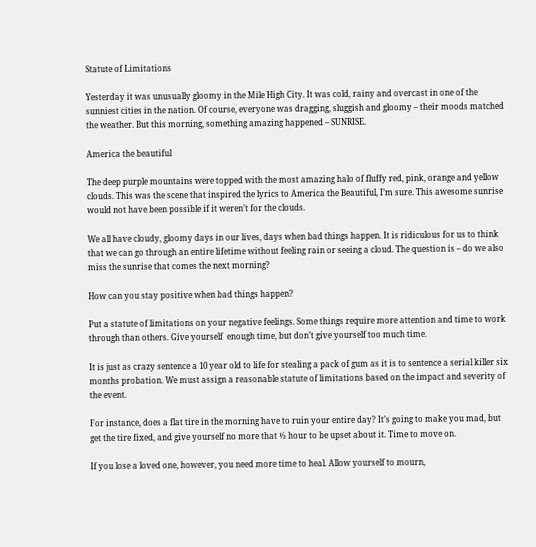Statute of Limitations

Yesterday it was unusually gloomy in the Mile High City. It was cold, rainy and overcast in one of the sunniest cities in the nation. Of course, everyone was dragging, sluggish and gloomy – their moods matched the weather. But this morning, something amazing happened – SUNRISE.

America the beautiful

The deep purple mountains were topped with the most amazing halo of fluffy red, pink, orange and yellow clouds. This was the scene that inspired the lyrics to America the Beautiful, I’m sure. This awesome sunrise would not have been possible if it weren’t for the clouds.

We all have cloudy, gloomy days in our lives, days when bad things happen. It is ridiculous for us to think that we can go through an entire lifetime without feeling rain or seeing a cloud. The question is – do we also miss the sunrise that comes the next morning?

How can you stay positive when bad things happen?

Put a statute of limitations on your negative feelings. Some things require more attention and time to work through than others. Give yourself  enough time, but don’t give yourself too much time.

It is just as crazy sentence a 10 year old to life for stealing a pack of gum as it is to sentence a serial killer six months probation. We must assign a reasonable statute of limitations based on the impact and severity of the event.

For instance, does a flat tire in the morning have to ruin your entire day? It’s going to make you mad, but get the tire fixed, and give yourself no more that ½ hour to be upset about it. Time to move on.

If you lose a loved one, however, you need more time to heal. Allow yourself to mourn,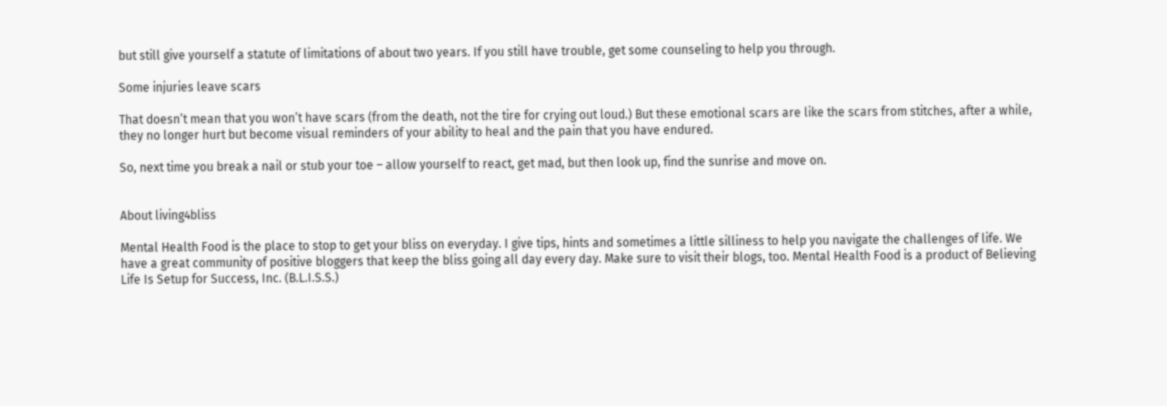but still give yourself a statute of limitations of about two years. If you still have trouble, get some counseling to help you through.

Some injuries leave scars

That doesn’t mean that you won’t have scars (from the death, not the tire for crying out loud.) But these emotional scars are like the scars from stitches, after a while, they no longer hurt but become visual reminders of your ability to heal and the pain that you have endured.

So, next time you break a nail or stub your toe – allow yourself to react, get mad, but then look up, find the sunrise and move on.


About living4bliss

Mental Health Food is the place to stop to get your bliss on everyday. I give tips, hints and sometimes a little silliness to help you navigate the challenges of life. We have a great community of positive bloggers that keep the bliss going all day every day. Make sure to visit their blogs, too. Mental Health Food is a product of Believing Life Is Setup for Success, Inc. (B.L.I.S.S.)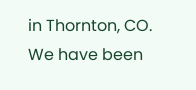in Thornton, CO. We have been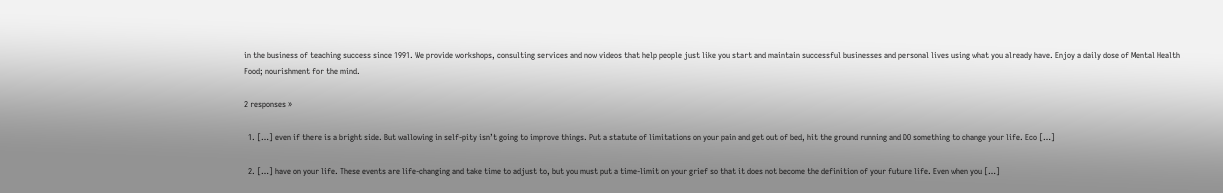in the business of teaching success since 1991. We provide workshops, consulting services and now videos that help people just like you start and maintain successful businesses and personal lives using what you already have. Enjoy a daily dose of Mental Health Food; nourishment for the mind.

2 responses »

  1. […] even if there is a bright side. But wallowing in self-pity isn’t going to improve things. Put a statute of limitations on your pain and get out of bed, hit the ground running and DO something to change your life. Eco […]

  2. […] have on your life. These events are life-changing and take time to adjust to, but you must put a time-limit on your grief so that it does not become the definition of your future life. Even when you […]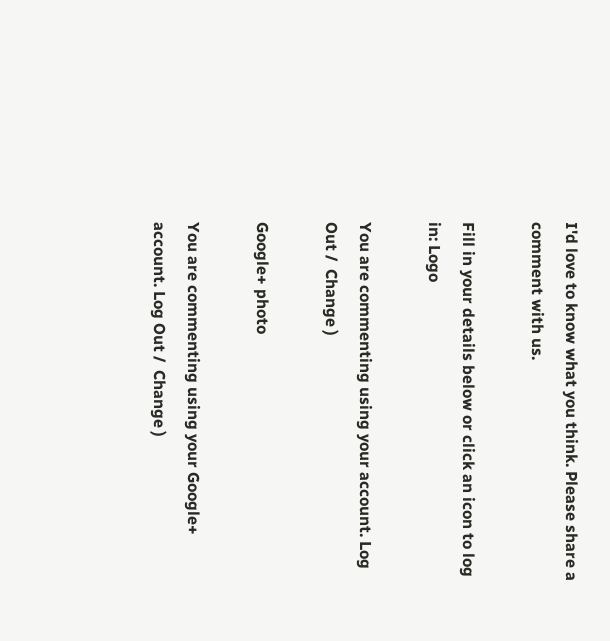I'd love to know what you think. Please share a comment with us.

Fill in your details below or click an icon to log in: Logo

You are commenting using your account. Log Out /  Change )

Google+ photo

You are commenting using your Google+ account. Log Out /  Change )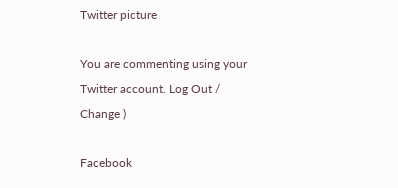Twitter picture

You are commenting using your Twitter account. Log Out /  Change )

Facebook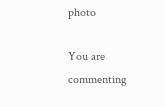photo

You are commenting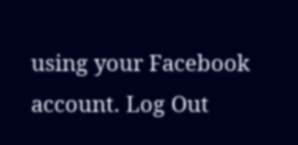using your Facebook account. Log Out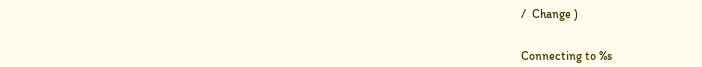/  Change )


Connecting to %s